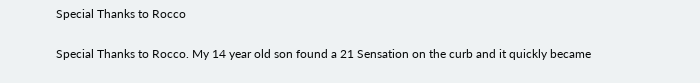Special Thanks to Rocco

Special Thanks to Rocco. My 14 year old son found a 21 Sensation on the curb and it quickly became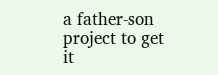a father-son project to get it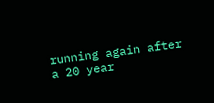running again after a 20 year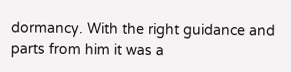dormancy. With the right guidance and parts from him it was a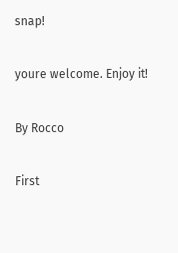snap!

youre welcome. Enjoy it!

By Rocco

First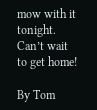mow with it tonight. Can’t wait to get home!

By Tom